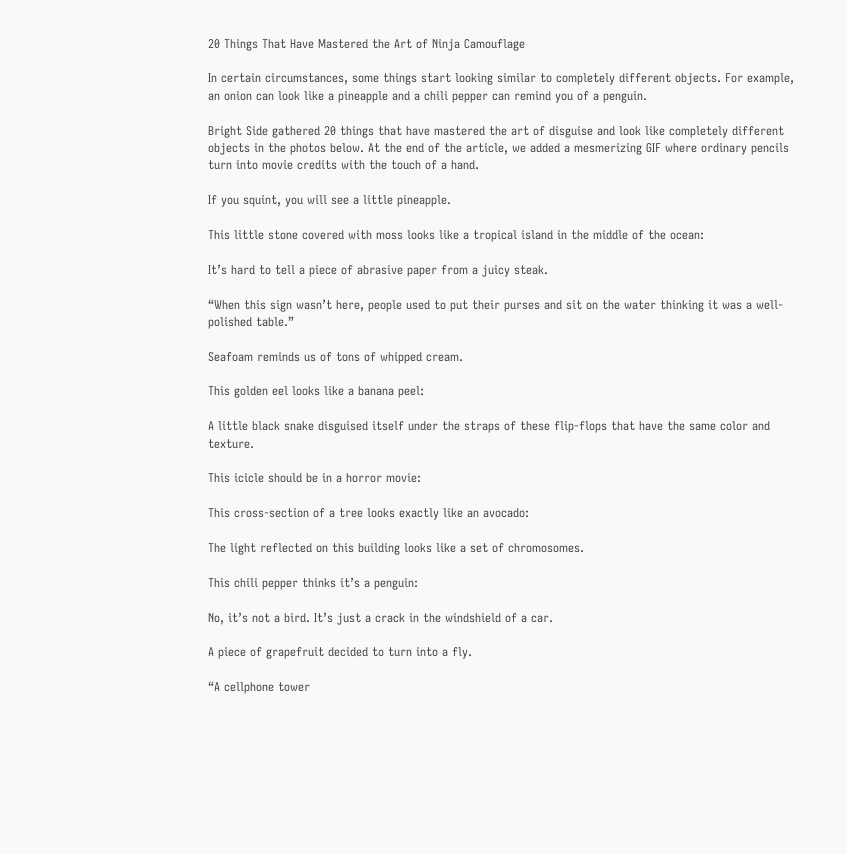20 Things That Have Mastered the Art of Ninja Camouflage

In certain circumstances, some things start looking similar to completely different objects. For example, an onion can look like a pineapple and a chili pepper can remind you of a penguin.

Bright Side gathered 20 things that have mastered the art of disguise and look like completely different objects in the photos below. At the end of the article, we added a mesmerizing GIF where ordinary pencils turn into movie credits with the touch of a hand.

If you squint, you will see a little pineapple.

This little stone covered with moss looks like a tropical island in the middle of the ocean:

It’s hard to tell a piece of abrasive paper from a juicy steak.

“When this sign wasn’t here, people used to put their purses and sit on the water thinking it was a well-polished table.”

Seafoam reminds us of tons of whipped cream.

This golden eel looks like a banana peel:

A little black snake disguised itself under the straps of these flip-flops that have the same color and texture.

This icicle should be in a horror movie:

This cross-section of a tree looks exactly like an avocado:

The light reflected on this building looks like a set of chromosomes.

This chili pepper thinks it’s a penguin:

No, it’s not a bird. It’s just a crack in the windshield of a car.

A piece of grapefruit decided to turn into a fly.

“A cellphone tower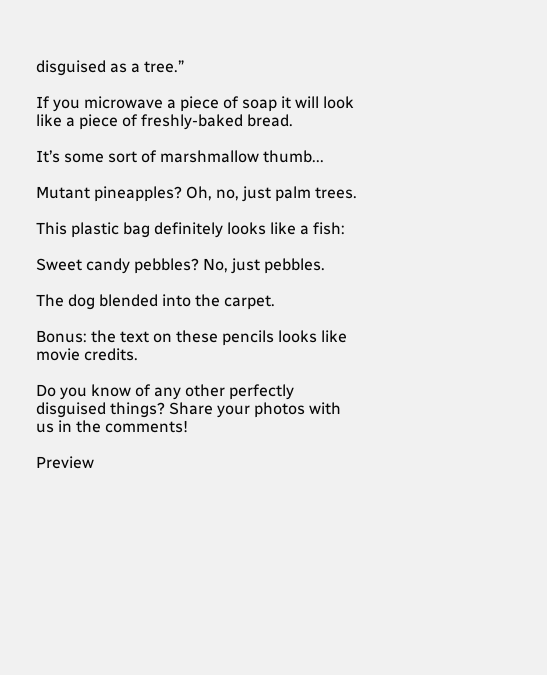disguised as a tree.”

If you microwave a piece of soap it will look like a piece of freshly-baked bread.

It’s some sort of marshmallow thumb...

Mutant pineapples? Oh, no, just palm trees.

This plastic bag definitely looks like a fish:

Sweet candy pebbles? No, just pebbles.

The dog blended into the carpet.

Bonus: the text on these pencils looks like movie credits.

Do you know of any other perfectly disguised things? Share your photos with us in the comments!

Preview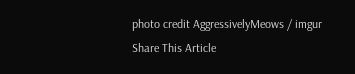photo credit AggressivelyMeows / imgur
Share This Article